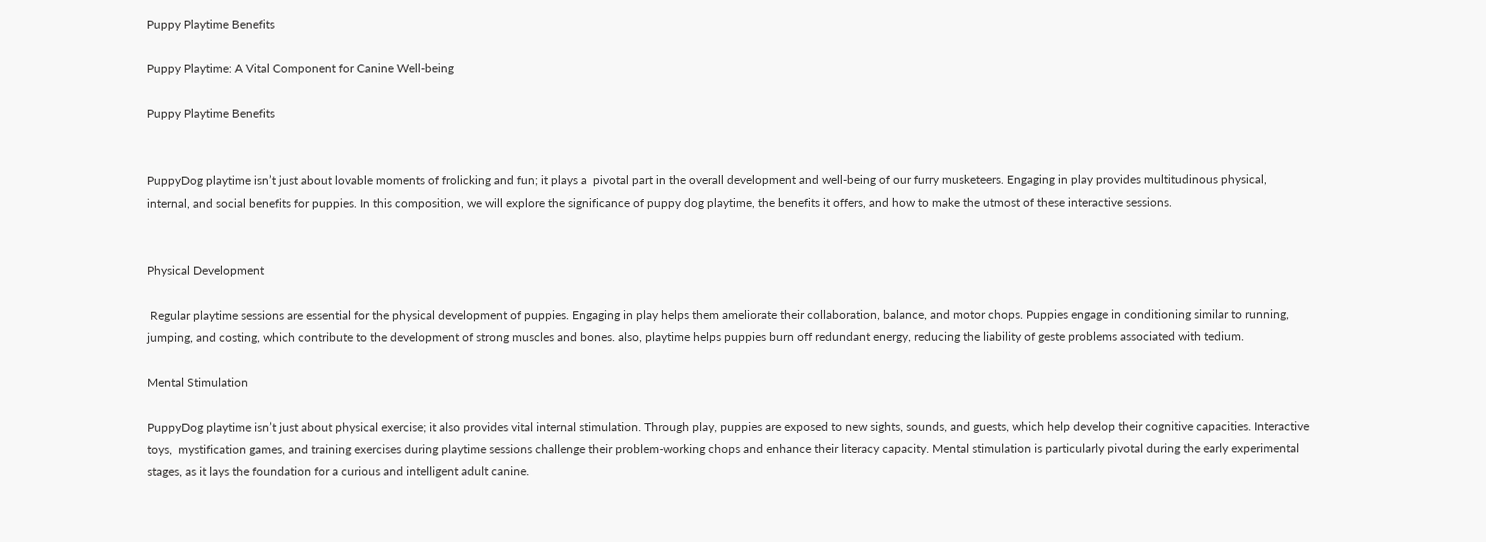Puppy Playtime Benefits

Puppy Playtime: A Vital Component for Canine Well-being

Puppy Playtime Benefits


PuppyDog playtime isn’t just about lovable moments of frolicking and fun; it plays a  pivotal part in the overall development and well-being of our furry musketeers. Engaging in play provides multitudinous physical,  internal, and social benefits for puppies. In this composition, we will explore the significance of puppy dog playtime, the benefits it offers, and how to make the utmost of these interactive sessions.


Physical Development

 Regular playtime sessions are essential for the physical development of puppies. Engaging in play helps them ameliorate their collaboration, balance, and motor chops. Puppies engage in conditioning similar to running, jumping, and costing, which contribute to the development of strong muscles and bones. also, playtime helps puppies burn off redundant energy, reducing the liability of geste problems associated with tedium.

Mental Stimulation

PuppyDog playtime isn’t just about physical exercise; it also provides vital internal stimulation. Through play, puppies are exposed to new sights, sounds, and guests, which help develop their cognitive capacities. Interactive toys,  mystification games, and training exercises during playtime sessions challenge their problem-working chops and enhance their literacy capacity. Mental stimulation is particularly pivotal during the early experimental stages, as it lays the foundation for a curious and intelligent adult canine.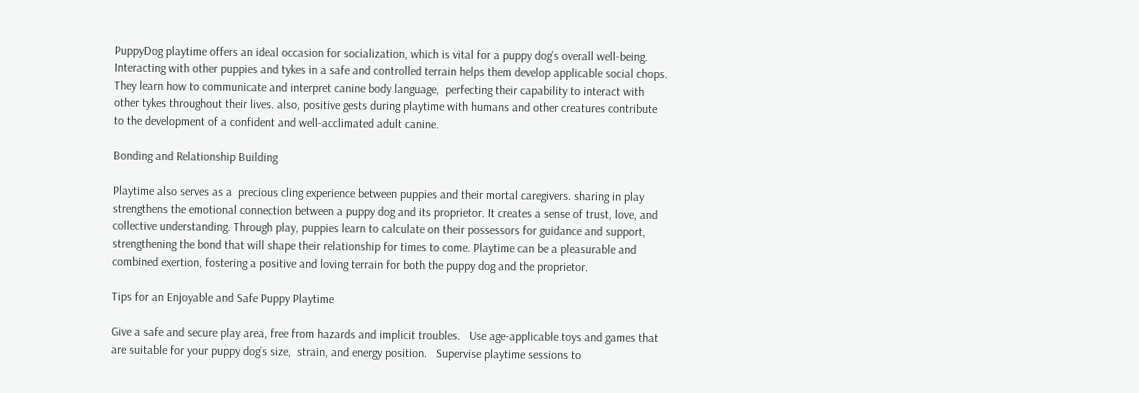PuppyDog playtime offers an ideal occasion for socialization, which is vital for a puppy dog’s overall well-being. Interacting with other puppies and tykes in a safe and controlled terrain helps them develop applicable social chops. They learn how to communicate and interpret canine body language,  perfecting their capability to interact with other tykes throughout their lives. also, positive gests during playtime with humans and other creatures contribute to the development of a confident and well-acclimated adult canine.

Bonding and Relationship Building

Playtime also serves as a  precious cling experience between puppies and their mortal caregivers. sharing in play strengthens the emotional connection between a puppy dog and its proprietor. It creates a sense of trust, love, and collective understanding. Through play, puppies learn to calculate on their possessors for guidance and support, strengthening the bond that will shape their relationship for times to come. Playtime can be a pleasurable and combined exertion, fostering a positive and loving terrain for both the puppy dog and the proprietor.

Tips for an Enjoyable and Safe Puppy Playtime

Give a safe and secure play area, free from hazards and implicit troubles.   Use age-applicable toys and games that are suitable for your puppy dog’s size,  strain, and energy position.   Supervise playtime sessions to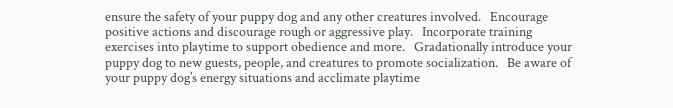ensure the safety of your puppy dog and any other creatures involved.   Encourage positive actions and discourage rough or aggressive play.   Incorporate training exercises into playtime to support obedience and more.   Gradationally introduce your puppy dog to new guests, people, and creatures to promote socialization.   Be aware of your puppy dog’s energy situations and acclimate playtime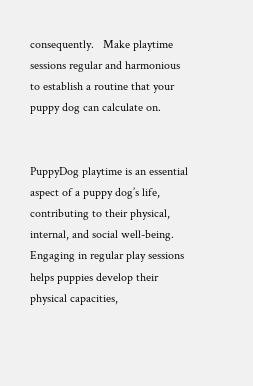consequently.   Make playtime sessions regular and harmonious to establish a routine that your puppy dog can calculate on.


PuppyDog playtime is an essential aspect of a puppy dog’s life, contributing to their physical,  internal, and social well-being. Engaging in regular play sessions helps puppies develop their physical capacities,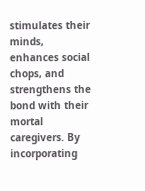stimulates their minds, enhances social chops, and strengthens the bond with their mortal caregivers. By incorporating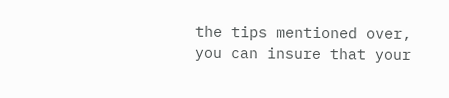the tips mentioned over, you can insure that your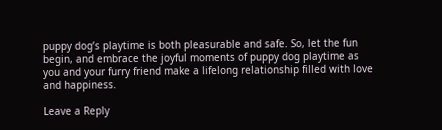puppy dog’s playtime is both pleasurable and safe. So, let the fun begin, and embrace the joyful moments of puppy dog playtime as you and your furry friend make a lifelong relationship filled with love and happiness.

Leave a Reply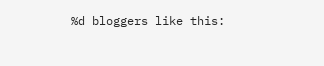%d bloggers like this: